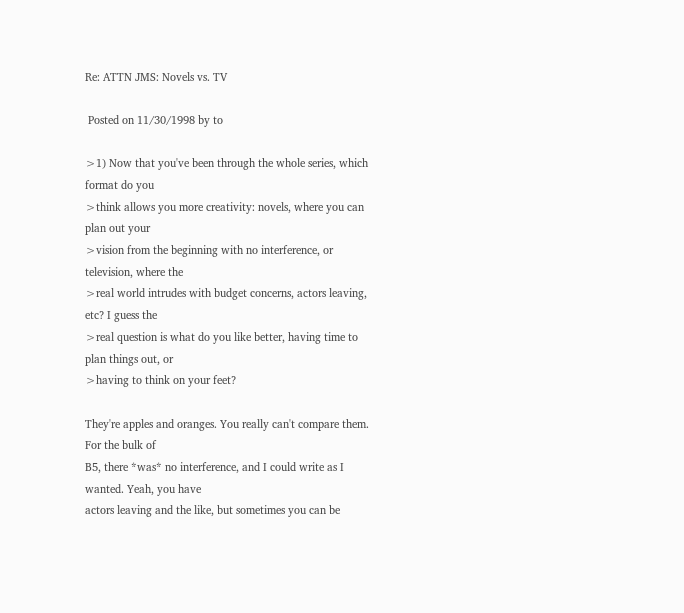Re: ATTN JMS: Novels vs. TV

 Posted on 11/30/1998 by to

>1) Now that you've been through the whole series, which format do you
>think allows you more creativity: novels, where you can plan out your
>vision from the beginning with no interference, or television, where the
>real world intrudes with budget concerns, actors leaving, etc? I guess the
>real question is what do you like better, having time to plan things out, or
>having to think on your feet?

They're apples and oranges. You really can't compare them. For the bulk of
B5, there *was* no interference, and I could write as I wanted. Yeah, you have
actors leaving and the like, but sometimes you can be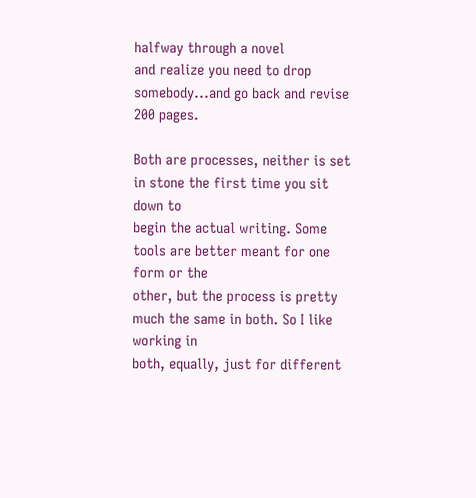halfway through a novel
and realize you need to drop somebody...and go back and revise 200 pages.

Both are processes, neither is set in stone the first time you sit down to
begin the actual writing. Some tools are better meant for one form or the
other, but the process is pretty much the same in both. So I like working in
both, equally, just for different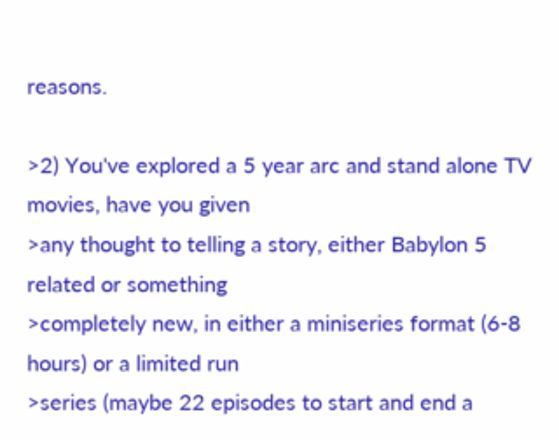reasons.

>2) You've explored a 5 year arc and stand alone TV movies, have you given
>any thought to telling a story, either Babylon 5 related or something
>completely new, in either a miniseries format (6-8 hours) or a limited run
>series (maybe 22 episodes to start and end a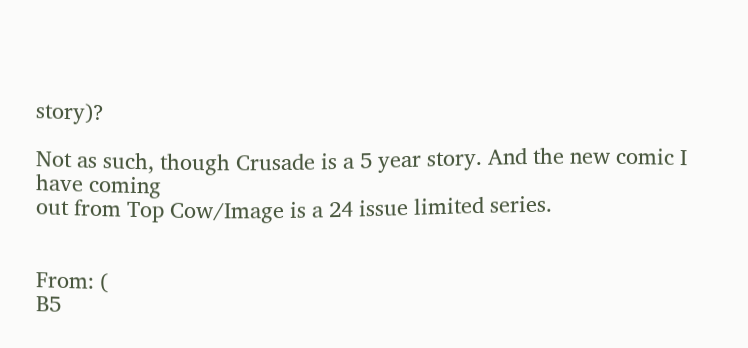story)?

Not as such, though Crusade is a 5 year story. And the new comic I have coming
out from Top Cow/Image is a 24 issue limited series.


From: (
B5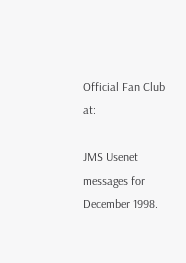Official Fan Club at:

JMS Usenet messages for December 1998.